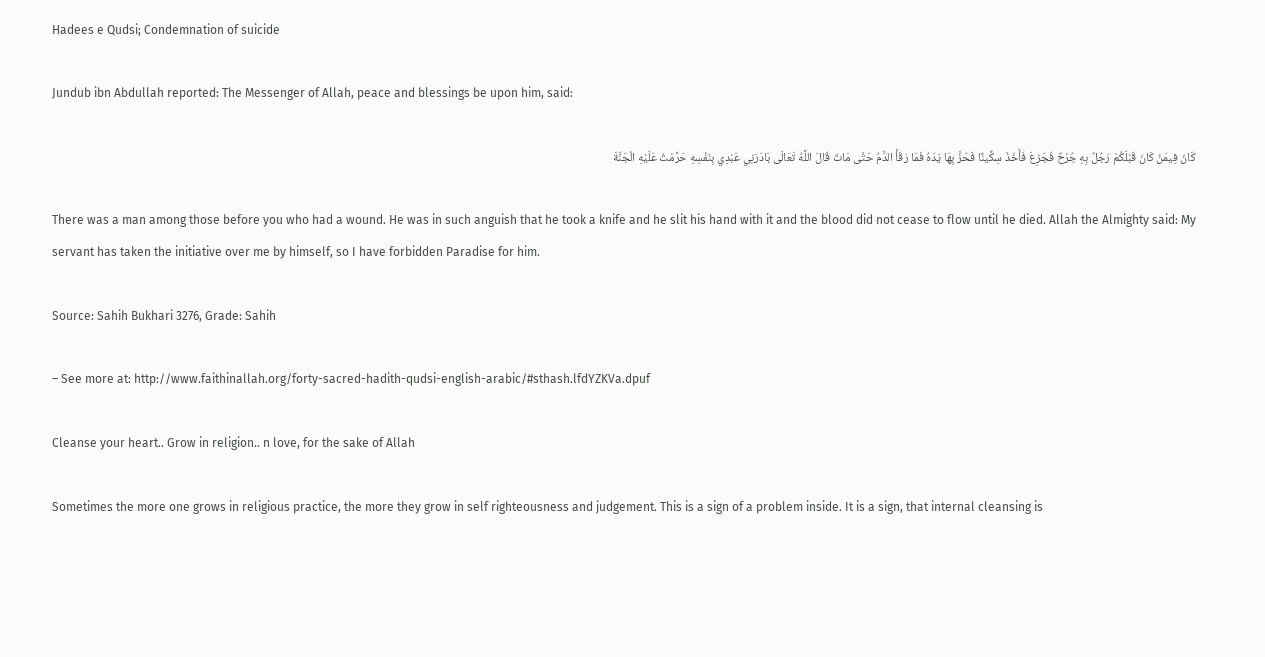Hadees e Qudsi; Condemnation of suicide

Jundub ibn Abdullah reported: The Messenger of Allah, peace and blessings be upon him, said:

كَانَ فِيمَنْ كَانَ قَبْلَكُمْ رَجُلٌ بِهِ جُرْحٌ فَجَزِعَ فَأَخَذَ سِكِّينًا فَحَزَّ بِهَا يَدَهُ فَمَا رَقَأَ الدَّمُ حَتَّى مَاتَ قَالَ اللَّهُ تَعَالَى بَادَرَنِي عَبْدِي بِنَفْسِهِ حَرَّمْتُ عَلَيْهِ الْجَنَّةَ

There was a man among those before you who had a wound. He was in such anguish that he took a knife and he slit his hand with it and the blood did not cease to flow until he died. Allah the Almighty said: My servant has taken the initiative over me by himself, so I have forbidden Paradise for him.

Source: Sahih Bukhari 3276, Grade: Sahih

– See more at: http://www.faithinallah.org/forty-sacred-hadith-qudsi-english-arabic/#sthash.lfdYZKVa.dpuf

Cleanse your heart.. Grow in religion.. n love, for the sake of Allah

Sometimes the more one grows in religious practice, the more they grow in self righteousness and judgement. This is a sign of a problem inside. It is a sign, that internal cleansing is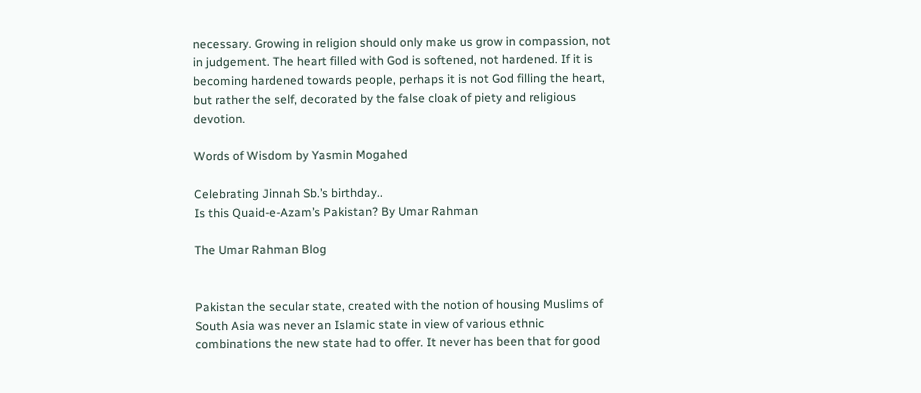necessary. Growing in religion should only make us grow in compassion, not in judgement. The heart filled with God is softened, not hardened. If it is becoming hardened towards people, perhaps it is not God filling the heart, but rather the self, decorated by the false cloak of piety and religious devotion.

Words of Wisdom by Yasmin Mogahed

Celebrating Jinnah Sb.’s birthday..
Is this Quaid-e-Azam’s Pakistan? By Umar Rahman

The Umar Rahman Blog


Pakistan the secular state, created with the notion of housing Muslims of South Asia was never an Islamic state in view of various ethnic combinations the new state had to offer. It never has been that for good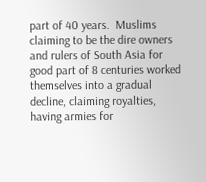part of 40 years.  Muslims claiming to be the dire owners and rulers of South Asia for good part of 8 centuries worked themselves into a gradual decline, claiming royalties, having armies for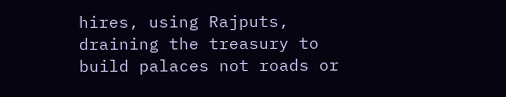hires, using Rajputs, draining the treasury to build palaces not roads or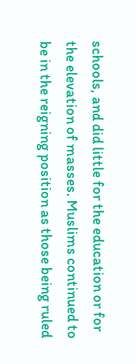schools, and did little for the education or for the elevation of masses. Muslims continued to be in the reigning position as those being ruled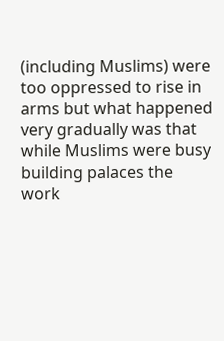(including Muslims) were too oppressed to rise in arms but what happened very gradually was that while Muslims were busy building palaces the work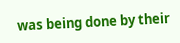was being done by their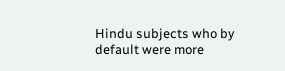Hindu subjects who by default were more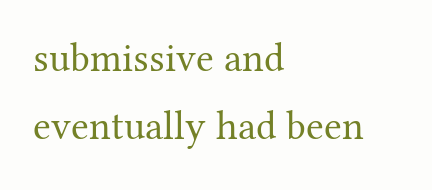submissive and eventually had been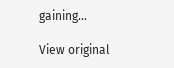gaining…

View original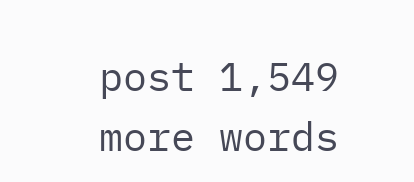post 1,549 more words